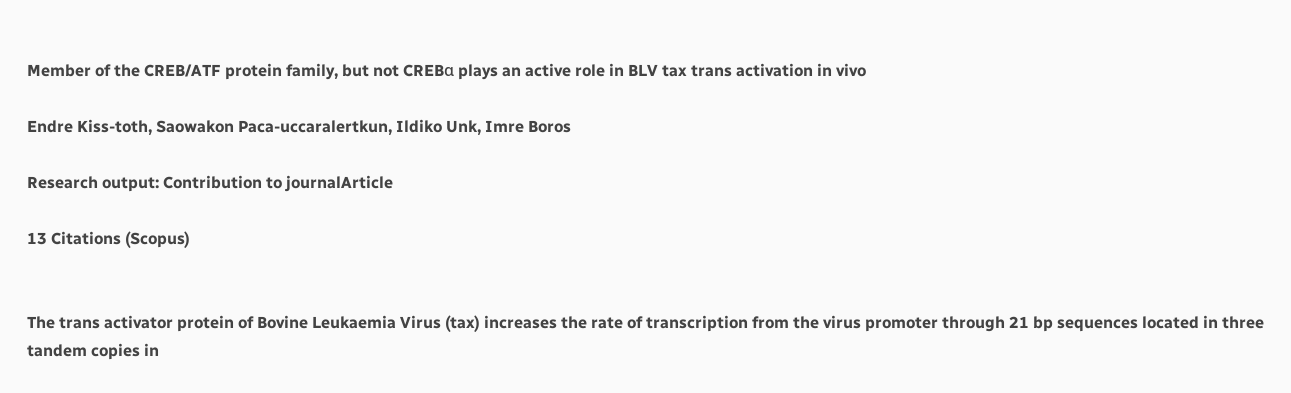Member of the CREB/ATF protein family, but not CREBα plays an active role in BLV tax trans activation in vivo

Endre Kiss-toth, Saowakon Paca-uccaralertkun, Ildiko Unk, Imre Boros

Research output: Contribution to journalArticle

13 Citations (Scopus)


The trans activator protein of Bovine Leukaemia Virus (tax) increases the rate of transcription from the virus promoter through 21 bp sequences located in three tandem copies in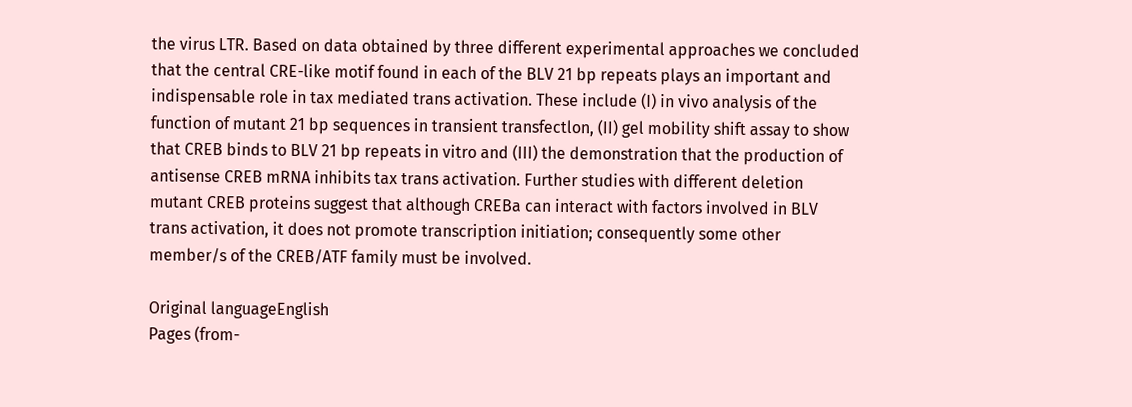the virus LTR. Based on data obtained by three different experimental approaches we concluded that the central CRE-like motif found in each of the BLV 21 bp repeats plays an important and indispensable role in tax mediated trans activation. These include (I) in vivo analysis of the function of mutant 21 bp sequences in transient transfectlon, (II) gel mobility shift assay to show that CREB binds to BLV 21 bp repeats in vitro and (III) the demonstration that the production of antisense CREB mRNA inhibits tax trans activation. Further studies with different deletion mutant CREB proteins suggest that although CREBa can interact with factors involved in BLV trans activation, it does not promote transcription initiation; consequently some other member/s of the CREB/ATF family must be involved.

Original languageEnglish
Pages (from-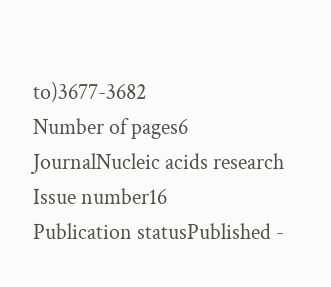to)3677-3682
Number of pages6
JournalNucleic acids research
Issue number16
Publication statusPublished -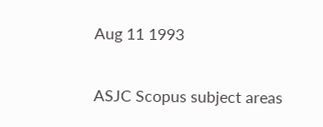Aug 11 1993


ASJC Scopus subject areas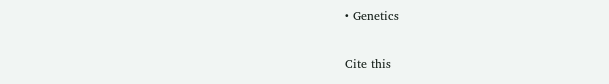• Genetics

Cite this